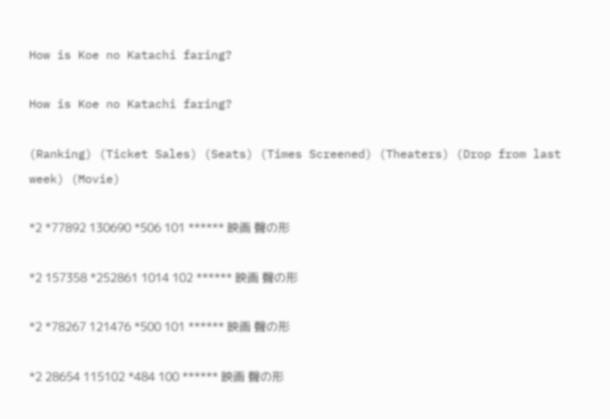How is Koe no Katachi faring?

How is Koe no Katachi faring?

(Ranking) (Ticket Sales) (Seats) (Times Screened) (Theaters) (Drop from last week) (Movie)

*2 *77892 130690 *506 101 ****** 映画 聲の形

*2 157358 *252861 1014 102 ****** 映画 聲の形

*2 *78267 121476 *500 101 ****** 映画 聲の形

*2 28654 115102 *484 100 ****** 映画 聲の形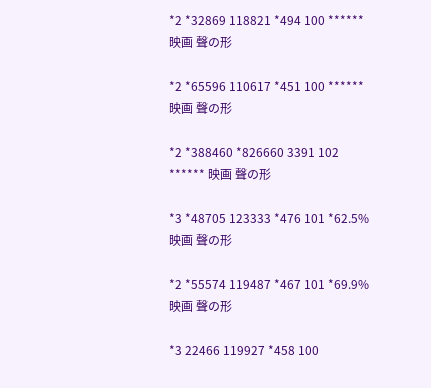*2 *32869 118821 *494 100 ****** 映画 聲の形

*2 *65596 110617 *451 100 ****** 映画 聲の形

*2 *388460 *826660 3391 102 ****** 映画 聲の形

*3 *48705 123333 *476 101 *62.5% 映画 聲の形

*2 *55574 119487 *467 101 *69.9% 映画 聲の形

*3 22466 119927 *458 100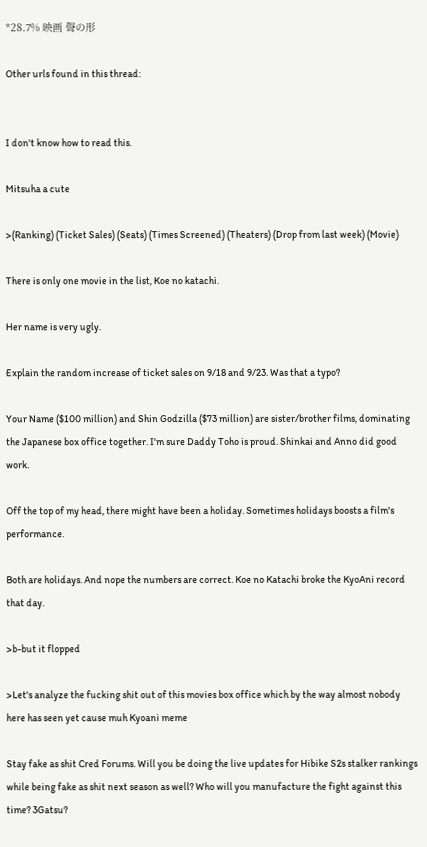*28.7% 映画 聲の形

Other urls found in this thread:


I don't know how to read this.

Mitsuha a cute

>(Ranking) (Ticket Sales) (Seats) (Times Screened) (Theaters) (Drop from last week) (Movie)

There is only one movie in the list, Koe no katachi.

Her name is very ugly.

Explain the random increase of ticket sales on 9/18 and 9/23. Was that a typo?

Your Name ($100 million) and Shin Godzilla ($73 million) are sister/brother films, dominating the Japanese box office together. I'm sure Daddy Toho is proud. Shinkai and Anno did good work.

Off the top of my head, there might have been a holiday. Sometimes holidays boosts a film's performance.

Both are holidays. And nope the numbers are correct. Koe no Katachi broke the KyoAni record that day.

>b-but it flopped

>Let's analyze the fucking shit out of this movies box office which by the way almost nobody here has seen yet cause muh Kyoani meme

Stay fake as shit Cred Forums. Will you be doing the live updates for Hibike S2s stalker rankings while being fake as shit next season as well? Who will you manufacture the fight against this time? 3Gatsu?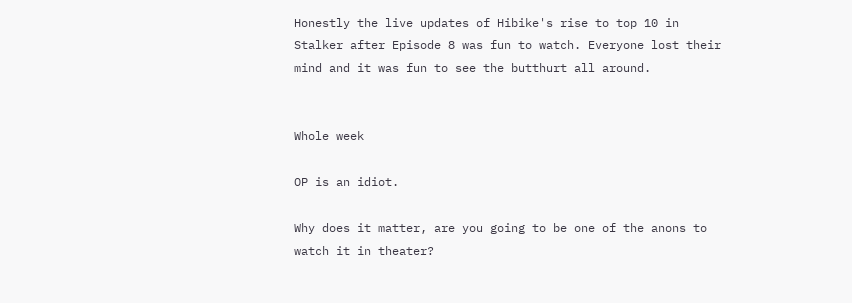Honestly the live updates of Hibike's rise to top 10 in Stalker after Episode 8 was fun to watch. Everyone lost their mind and it was fun to see the butthurt all around.


Whole week

OP is an idiot.

Why does it matter, are you going to be one of the anons to watch it in theater?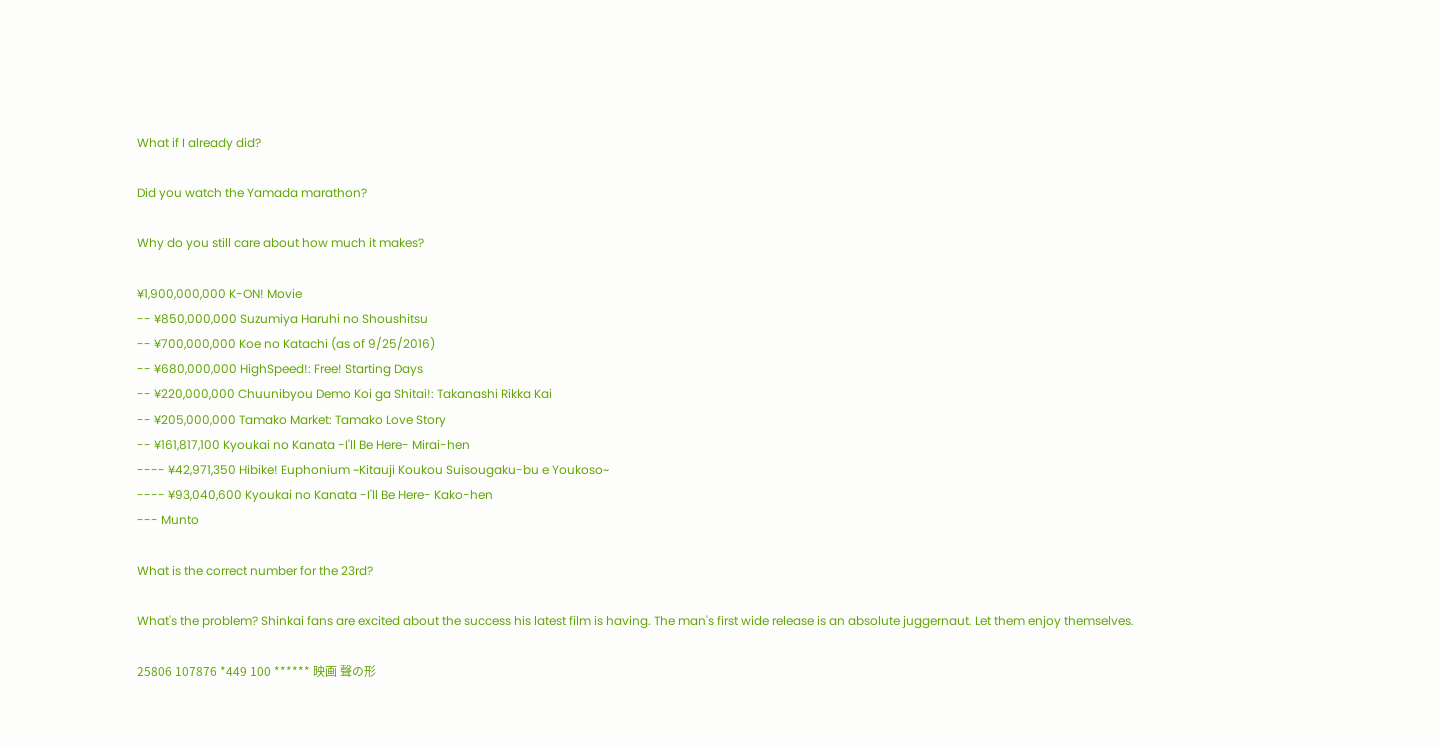What if I already did?

Did you watch the Yamada marathon?

Why do you still care about how much it makes?

¥1,900,000,000 K-ON! Movie
-- ¥850,000,000 Suzumiya Haruhi no Shoushitsu
-- ¥700,000,000 Koe no Katachi (as of 9/25/2016)
-- ¥680,000,000 HighSpeed!: Free! Starting Days
-- ¥220,000,000 Chuunibyou Demo Koi ga Shitai!: Takanashi Rikka Kai
-- ¥205,000,000 Tamako Market: Tamako Love Story
-- ¥161,817,100 Kyoukai no Kanata -I'll Be Here- Mirai-hen
---- ¥42,971,350 Hibike! Euphonium ~Kitauji Koukou Suisougaku-bu e Youkoso~
---- ¥93,040,600 Kyoukai no Kanata -I'll Be Here- Kako-hen
--- Munto

What is the correct number for the 23rd?

What's the problem? Shinkai fans are excited about the success his latest film is having. The man's first wide release is an absolute juggernaut. Let them enjoy themselves.

25806 107876 *449 100 ****** 映画 聲の形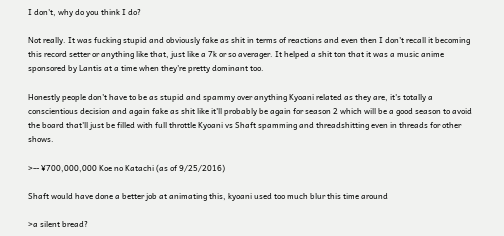I don't, why do you think I do?

Not really. It was fucking stupid and obviously fake as shit in terms of reactions and even then I don't recall it becoming this record setter or anything like that, just like a 7k or so averager. It helped a shit ton that it was a music anime sponsored by Lantis at a time when they're pretty dominant too.

Honestly people don't have to be as stupid and spammy over anything Kyoani related as they are, it's totally a conscientious decision and again fake as shit like it'll probably be again for season 2 which will be a good season to avoid the board that'll just be filled with full throttle Kyoani vs Shaft spamming and threadshitting even in threads for other shows.

>-- ¥700,000,000 Koe no Katachi (as of 9/25/2016)

Shaft would have done a better job at animating this, kyoani used too much blur this time around

>a silent bread?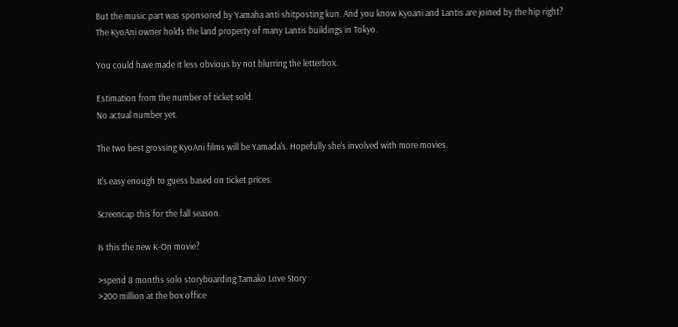But the music part was sponsored by Yamaha anti shitposting kun. And you know Kyoani and Lantis are joined by the hip right? The KyoAni owner holds the land property of many Lantis buildings in Tokyo.

You could have made it less obvious by not blurring the letterbox.

Estimation from the number of ticket sold.
No actual number yet.

The two best grossing KyoAni films will be Yamada's. Hopefully she's involved with more movies.

It's easy enough to guess based on ticket prices.

Screencap this for the fall season.

Is this the new K-On movie?

>spend 8 months solo storyboarding Tamako Love Story
>200 million at the box office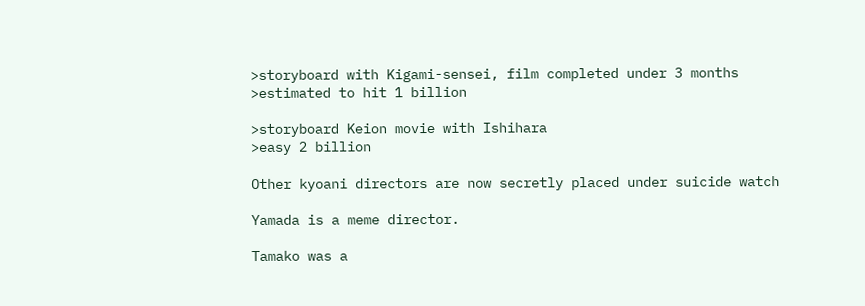>storyboard with Kigami-sensei, film completed under 3 months
>estimated to hit 1 billion

>storyboard Keion movie with Ishihara
>easy 2 billion

Other kyoani directors are now secretly placed under suicide watch

Yamada is a meme director.

Tamako was a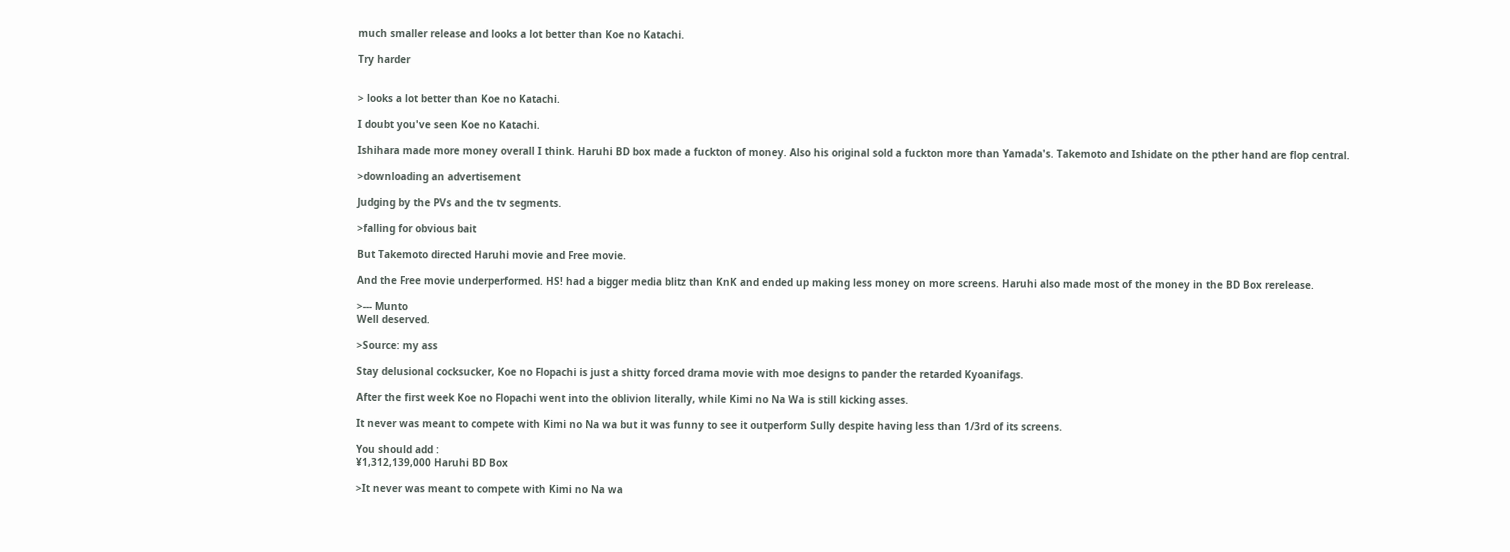much smaller release and looks a lot better than Koe no Katachi.

Try harder


> looks a lot better than Koe no Katachi.

I doubt you've seen Koe no Katachi.

Ishihara made more money overall I think. Haruhi BD box made a fuckton of money. Also his original sold a fuckton more than Yamada's. Takemoto and Ishidate on the pther hand are flop central.

>downloading an advertisement

Judging by the PVs and the tv segments.

>falling for obvious bait

But Takemoto directed Haruhi movie and Free movie.

And the Free movie underperformed. HS! had a bigger media blitz than KnK and ended up making less money on more screens. Haruhi also made most of the money in the BD Box rerelease.

>--- Munto
Well deserved.

>Source: my ass

Stay delusional cocksucker, Koe no Flopachi is just a shitty forced drama movie with moe designs to pander the retarded Kyoanifags.

After the first week Koe no Flopachi went into the oblivion literally, while Kimi no Na Wa is still kicking asses.

It never was meant to compete with Kimi no Na wa but it was funny to see it outperform Sully despite having less than 1/3rd of its screens.

You should add :
¥1,312,139,000 Haruhi BD Box

>It never was meant to compete with Kimi no Na wa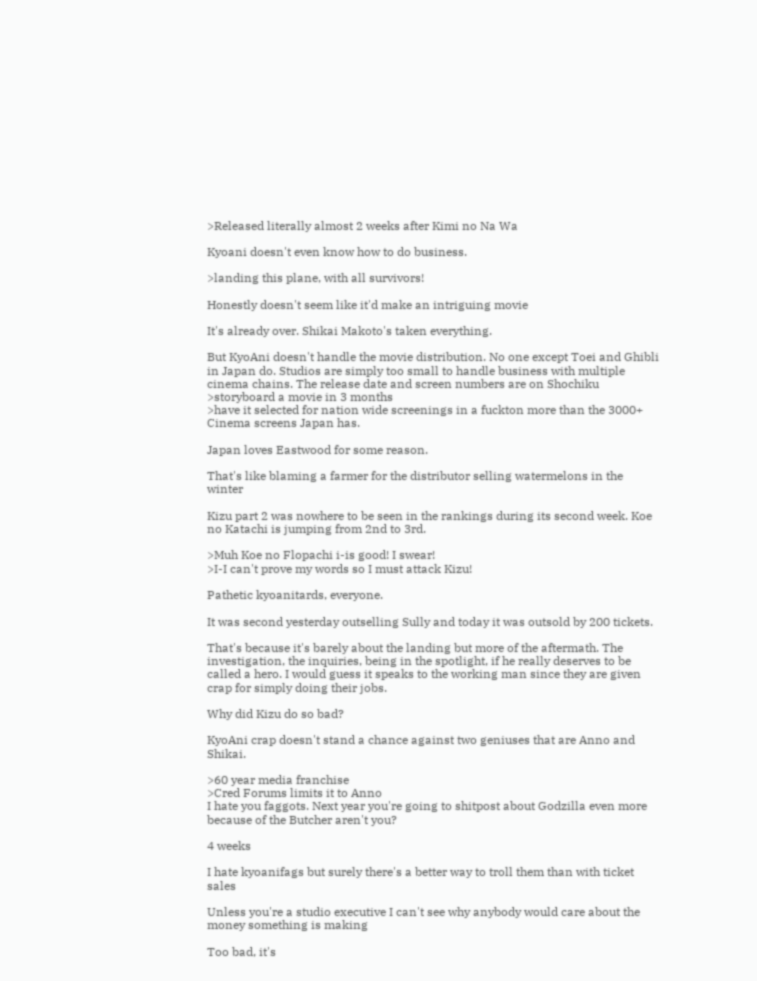>Released literally almost 2 weeks after Kimi no Na Wa

Kyoani doesn't even know how to do business.

>landing this plane, with all survivors!

Honestly doesn't seem like it'd make an intriguing movie

It's already over. Shikai Makoto's taken everything.

But KyoAni doesn't handle the movie distribution. No one except Toei and Ghibli in Japan do. Studios are simply too small to handle business with multiple cinema chains. The release date and screen numbers are on Shochiku
>storyboard a movie in 3 months
>have it selected for nation wide screenings in a fuckton more than the 3000+ Cinema screens Japan has.

Japan loves Eastwood for some reason.

That's like blaming a farmer for the distributor selling watermelons in the winter

Kizu part 2 was nowhere to be seen in the rankings during its second week. Koe no Katachi is jumping from 2nd to 3rd.

>Muh Koe no Flopachi i-is good! I swear!
>I-I can't prove my words so I must attack Kizu!

Pathetic kyoanitards, everyone.

It was second yesterday outselling Sully and today it was outsold by 200 tickets.

That's because it's barely about the landing but more of the aftermath. The investigation, the inquiries, being in the spotlight, if he really deserves to be called a hero. I would guess it speaks to the working man since they are given crap for simply doing their jobs.

Why did Kizu do so bad?

KyoAni crap doesn't stand a chance against two geniuses that are Anno and Shikai.

>60 year media franchise
>Cred Forums limits it to Anno
I hate you faggots. Next year you're going to shitpost about Godzilla even more because of the Butcher aren't you?

4 weeks

I hate kyoanifags but surely there's a better way to troll them than with ticket sales

Unless you're a studio executive I can't see why anybody would care about the money something is making

Too bad, it's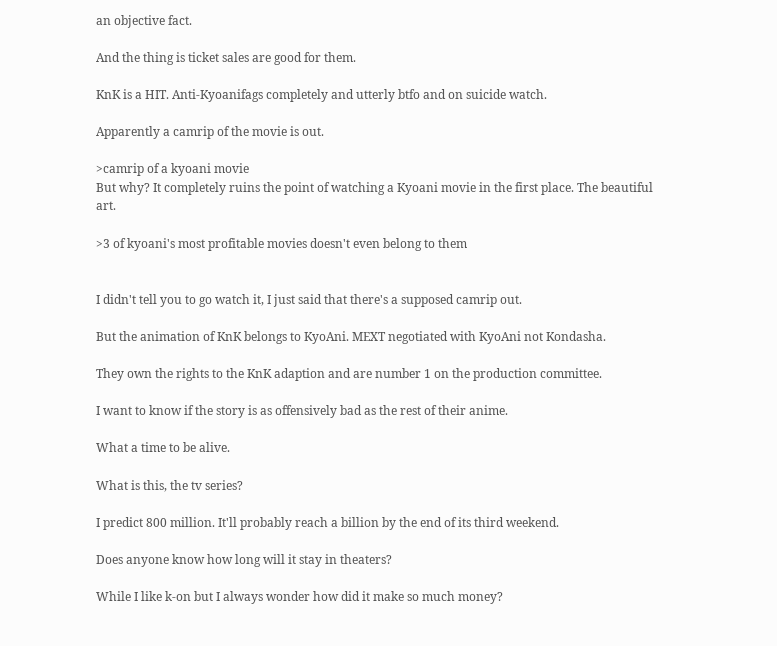an objective fact.

And the thing is ticket sales are good for them.

KnK is a HIT. Anti-Kyoanifags completely and utterly btfo and on suicide watch.

Apparently a camrip of the movie is out.

>camrip of a kyoani movie
But why? It completely ruins the point of watching a Kyoani movie in the first place. The beautiful art.

>3 of kyoani's most profitable movies doesn't even belong to them


I didn't tell you to go watch it, I just said that there's a supposed camrip out.

But the animation of KnK belongs to KyoAni. MEXT negotiated with KyoAni not Kondasha.

They own the rights to the KnK adaption and are number 1 on the production committee.

I want to know if the story is as offensively bad as the rest of their anime.

What a time to be alive.

What is this, the tv series?

I predict 800 million. It'll probably reach a billion by the end of its third weekend.

Does anyone know how long will it stay in theaters?

While I like k-on but I always wonder how did it make so much money?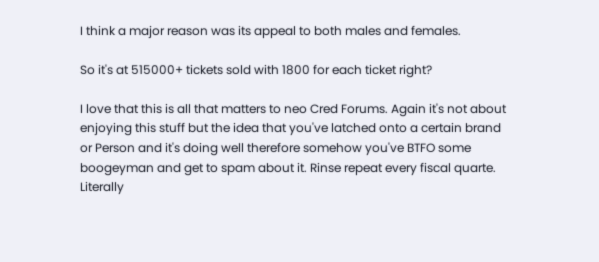I think a major reason was its appeal to both males and females.

So it's at 515000+ tickets sold with 1800 for each ticket right?

I love that this is all that matters to neo Cred Forums. Again it's not about enjoying this stuff but the idea that you've latched onto a certain brand or Person and it's doing well therefore somehow you've BTFO some boogeyman and get to spam about it. Rinse repeat every fiscal quarte. Literally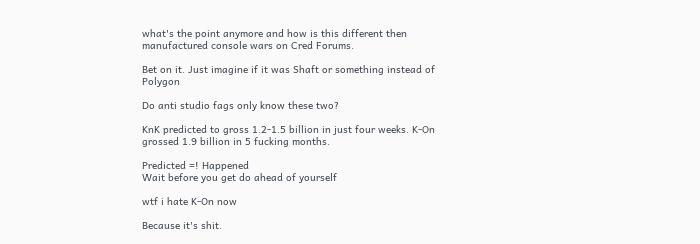what's the point anymore and how is this different then manufactured console wars on Cred Forums.

Bet on it. Just imagine if it was Shaft or something instead of Polygon

Do anti studio fags only know these two?

KnK predicted to gross 1.2-1.5 billion in just four weeks. K-On grossed 1.9 billion in 5 fucking months.

Predicted =! Happened
Wait before you get do ahead of yourself

wtf i hate K-On now

Because it's shit.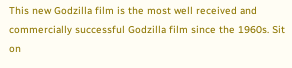This new Godzilla film is the most well received and commercially successful Godzilla film since the 1960s. Sit on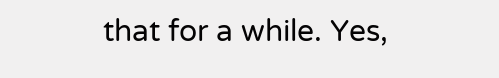that for a while. Yes,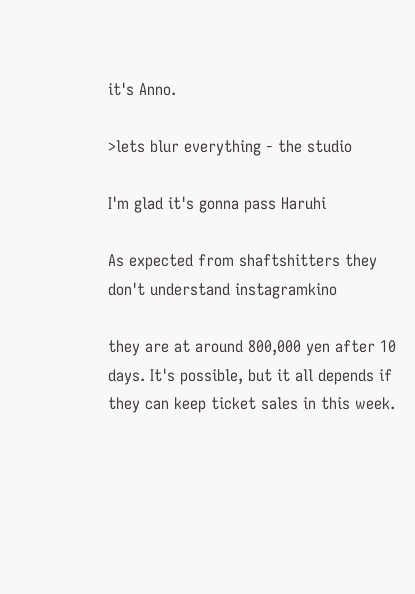it's Anno.

>lets blur everything - the studio

I'm glad it's gonna pass Haruhi

As expected from shaftshitters they don't understand instagramkino

they are at around 800,000 yen after 10 days. It's possible, but it all depends if they can keep ticket sales in this week.